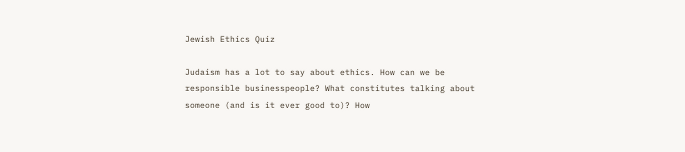Jewish Ethics Quiz

Judaism has a lot to say about ethics. How can we be responsible businesspeople? What constitutes talking about someone (and is it ever good to)? How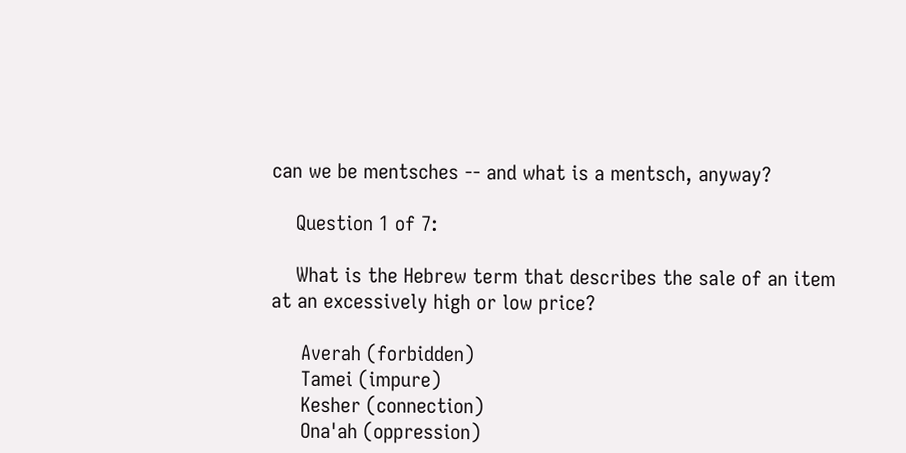can we be mentsches -- and what is a mentsch, anyway?

    Question 1 of 7:

    What is the Hebrew term that describes the sale of an item at an excessively high or low price?

     Averah (forbidden)
     Tamei (impure)
     Kesher (connection)
     Ona'ah (oppression)